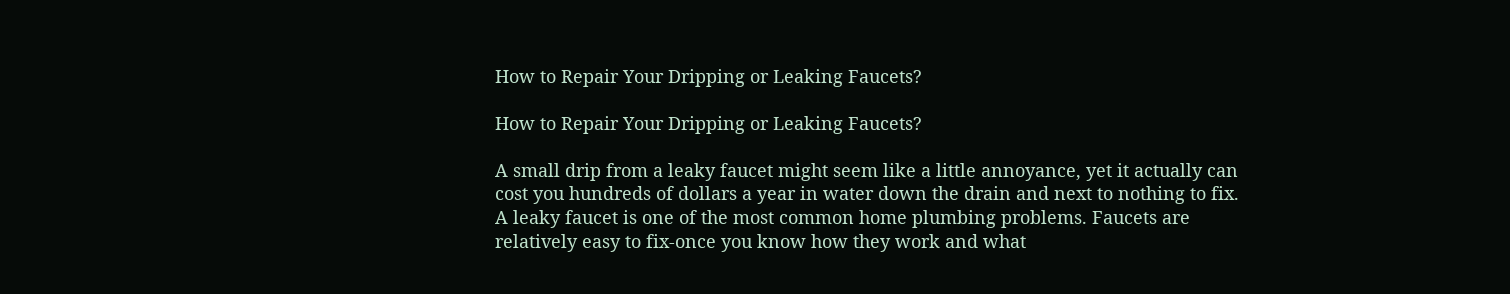How to Repair Your Dripping or Leaking Faucets?

How to Repair Your Dripping or Leaking Faucets?

A small drip from a leaky faucet might seem like a little annoyance, yet it actually can cost you hundreds of dollars a year in water down the drain and next to nothing to fix. A leaky faucet is one of the most common home plumbing problems. Faucets are relatively easy to fix-once you know how they work and what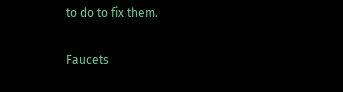to do to fix them.

Faucets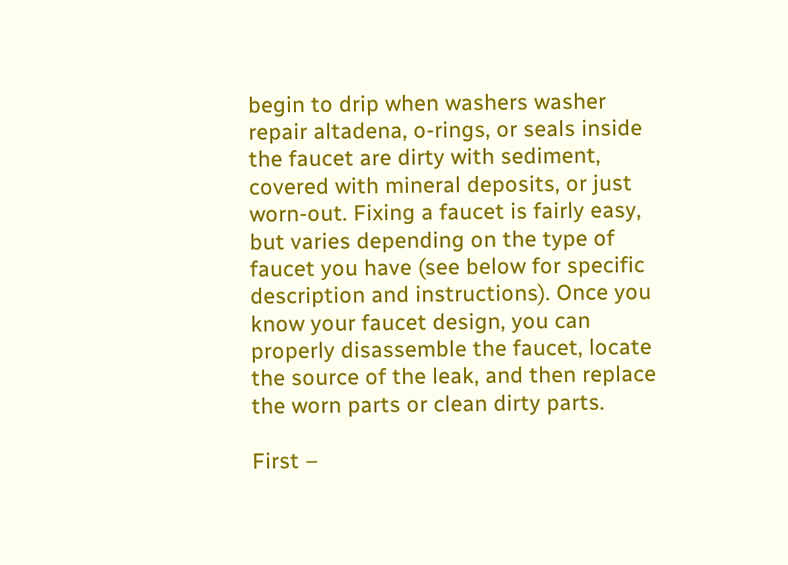begin to drip when washers washer repair altadena, o-rings, or seals inside the faucet are dirty with sediment, covered with mineral deposits, or just worn-out. Fixing a faucet is fairly easy, but varies depending on the type of faucet you have (see below for specific description and instructions). Once you know your faucet design, you can properly disassemble the faucet, locate the source of the leak, and then replace the worn parts or clean dirty parts.

First –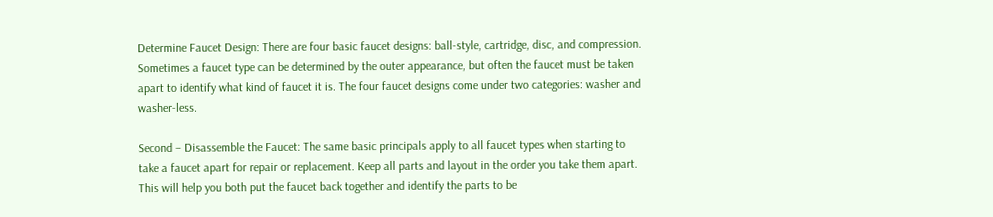Determine Faucet Design: There are four basic faucet designs: ball-style, cartridge, disc, and compression. Sometimes a faucet type can be determined by the outer appearance, but often the faucet must be taken apart to identify what kind of faucet it is. The four faucet designs come under two categories: washer and washer-less.

Second – Disassemble the Faucet: The same basic principals apply to all faucet types when starting to take a faucet apart for repair or replacement. Keep all parts and layout in the order you take them apart. This will help you both put the faucet back together and identify the parts to be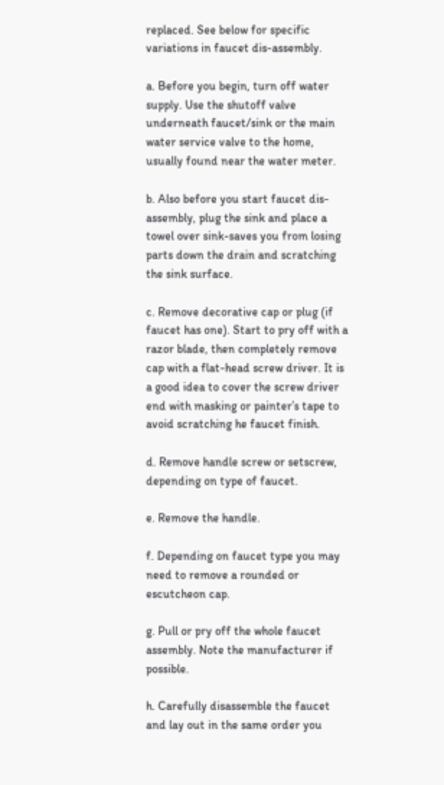replaced. See below for specific variations in faucet dis-assembly.

a. Before you begin, turn off water supply. Use the shutoff valve underneath faucet/sink or the main water service valve to the home, usually found near the water meter.

b. Also before you start faucet dis-assembly, plug the sink and place a towel over sink-saves you from losing parts down the drain and scratching the sink surface.

c. Remove decorative cap or plug (if faucet has one). Start to pry off with a razor blade, then completely remove cap with a flat-head screw driver. It is a good idea to cover the screw driver end with masking or painter’s tape to avoid scratching he faucet finish.

d. Remove handle screw or setscrew, depending on type of faucet.

e. Remove the handle.

f. Depending on faucet type you may need to remove a rounded or escutcheon cap.

g. Pull or pry off the whole faucet assembly. Note the manufacturer if possible.

h. Carefully disassemble the faucet and lay out in the same order you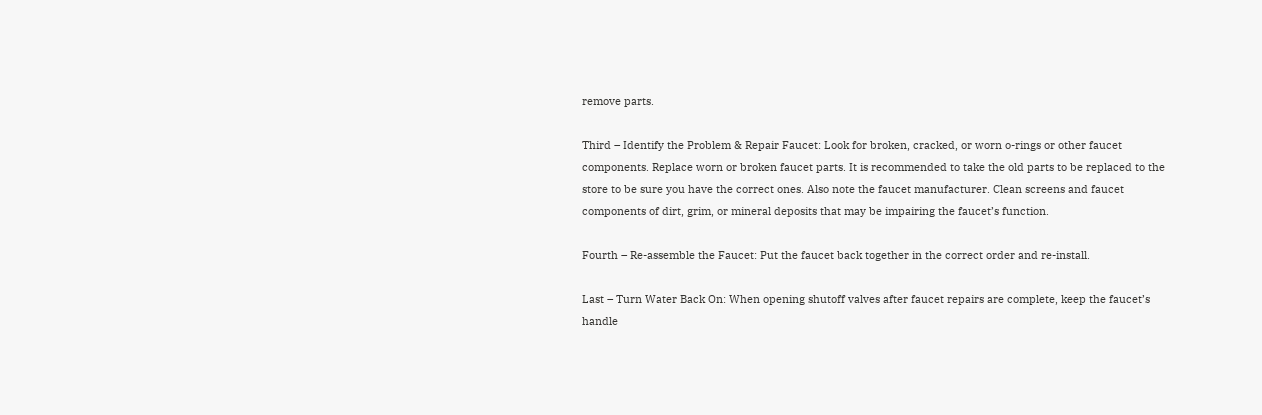remove parts.

Third – Identify the Problem & Repair Faucet: Look for broken, cracked, or worn o-rings or other faucet components. Replace worn or broken faucet parts. It is recommended to take the old parts to be replaced to the store to be sure you have the correct ones. Also note the faucet manufacturer. Clean screens and faucet components of dirt, grim, or mineral deposits that may be impairing the faucet’s function.

Fourth – Re-assemble the Faucet: Put the faucet back together in the correct order and re-install.

Last – Turn Water Back On: When opening shutoff valves after faucet repairs are complete, keep the faucet’s handle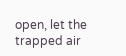open, let the trapped air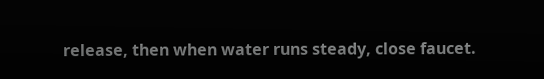release, then when water runs steady, close faucet.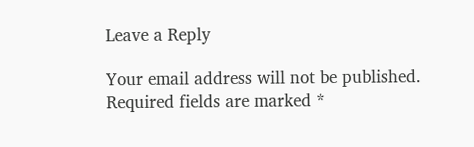Leave a Reply

Your email address will not be published. Required fields are marked *